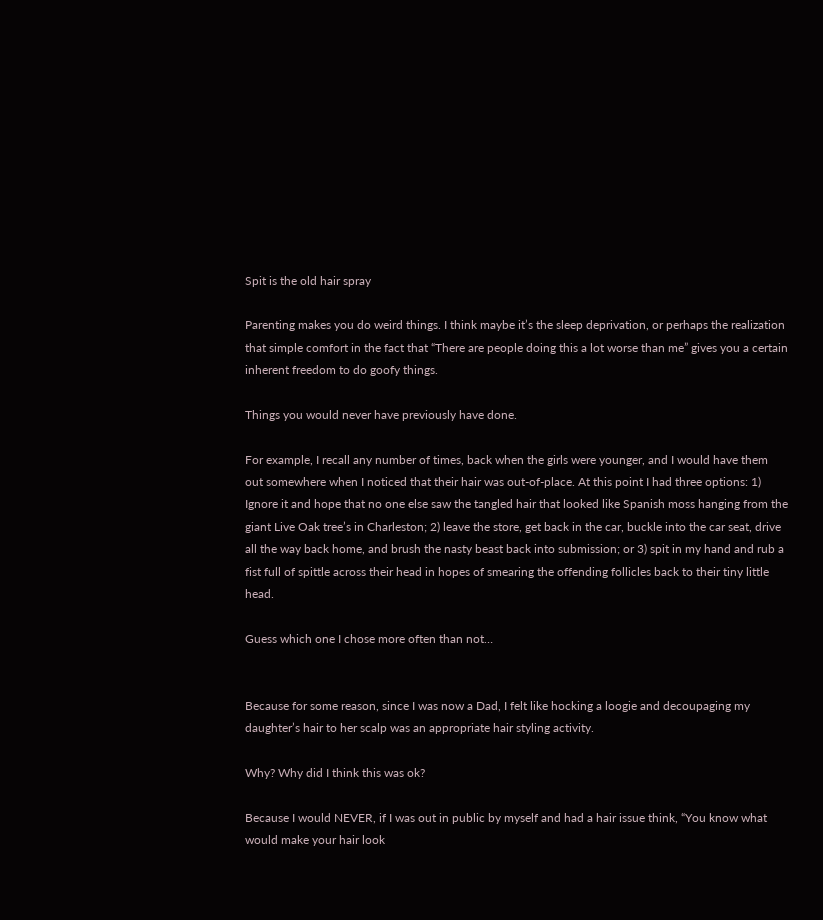Spit is the old hair spray

Parenting makes you do weird things. I think maybe it’s the sleep deprivation, or perhaps the realization that simple comfort in the fact that “There are people doing this a lot worse than me” gives you a certain inherent freedom to do goofy things.

Things you would never have previously have done.

For example, I recall any number of times, back when the girls were younger, and I would have them out somewhere when I noticed that their hair was out-of-place. At this point I had three options: 1) Ignore it and hope that no one else saw the tangled hair that looked like Spanish moss hanging from the giant Live Oak tree’s in Charleston; 2) leave the store, get back in the car, buckle into the car seat, drive all the way back home, and brush the nasty beast back into submission; or 3) spit in my hand and rub a fist full of spittle across their head in hopes of smearing the offending follicles back to their tiny little head.

Guess which one I chose more often than not…


Because for some reason, since I was now a Dad, I felt like hocking a loogie and decoupaging my daughter’s hair to her scalp was an appropriate hair styling activity.

Why? Why did I think this was ok?

Because I would NEVER, if I was out in public by myself and had a hair issue think, “You know what would make your hair look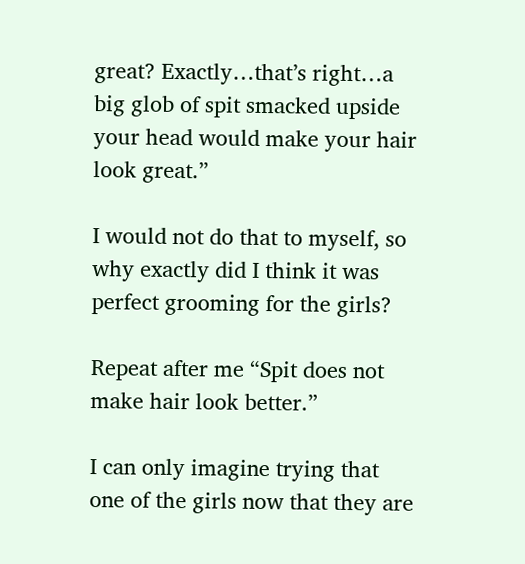great? Exactly…that’s right…a big glob of spit smacked upside your head would make your hair look great.”

I would not do that to myself, so why exactly did I think it was perfect grooming for the girls?

Repeat after me “Spit does not make hair look better.”

I can only imagine trying that one of the girls now that they are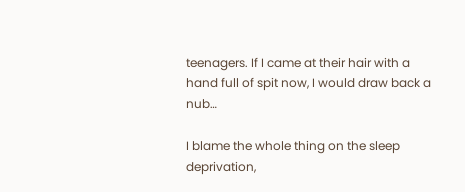teenagers. If I came at their hair with a hand full of spit now, I would draw back a nub…

I blame the whole thing on the sleep deprivation,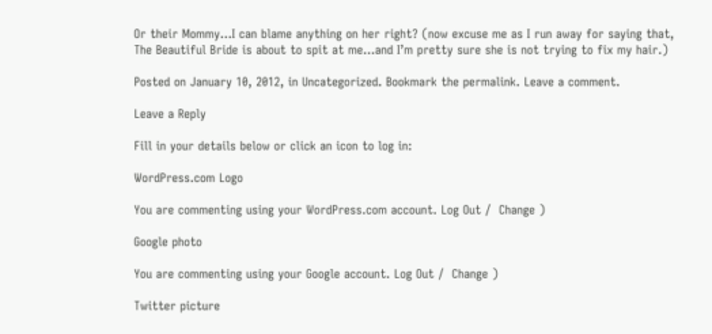Or their Mommy…I can blame anything on her right? (now excuse me as I run away for saying that, The Beautiful Bride is about to spit at me…and I’m pretty sure she is not trying to fix my hair.)

Posted on January 10, 2012, in Uncategorized. Bookmark the permalink. Leave a comment.

Leave a Reply

Fill in your details below or click an icon to log in:

WordPress.com Logo

You are commenting using your WordPress.com account. Log Out /  Change )

Google photo

You are commenting using your Google account. Log Out /  Change )

Twitter picture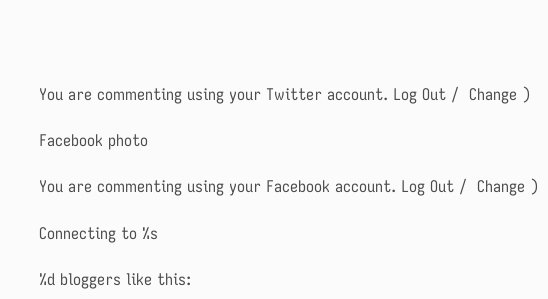You are commenting using your Twitter account. Log Out /  Change )

Facebook photo

You are commenting using your Facebook account. Log Out /  Change )

Connecting to %s

%d bloggers like this: